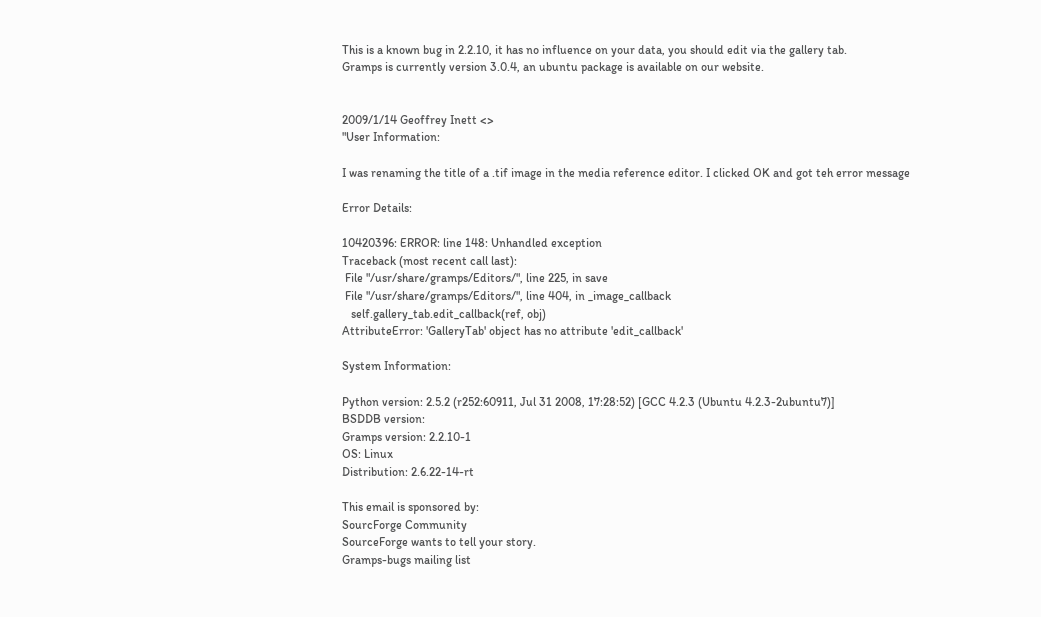This is a known bug in 2.2.10, it has no influence on your data, you should edit via the gallery tab.
Gramps is currently version 3.0.4, an ubuntu package is available on our website.


2009/1/14 Geoffrey Inett <>
"User Information:

I was renaming the title of a .tif image in the media reference editor. I clicked OK and got teh error message

Error Details:

10420396: ERROR: line 148: Unhandled exception
Traceback (most recent call last):
 File "/usr/share/gramps/Editors/", line 225, in save
 File "/usr/share/gramps/Editors/", line 404, in _image_callback
   self.gallery_tab.edit_callback(ref, obj)
AttributeError: 'GalleryTab' object has no attribute 'edit_callback'

System Information:

Python version: 2.5.2 (r252:60911, Jul 31 2008, 17:28:52) [GCC 4.2.3 (Ubuntu 4.2.3-2ubuntu7)]
BSDDB version:
Gramps version: 2.2.10-1
OS: Linux
Distribution: 2.6.22-14-rt

This email is sponsored by:
SourcForge Community
SourceForge wants to tell your story.
Gramps-bugs mailing list